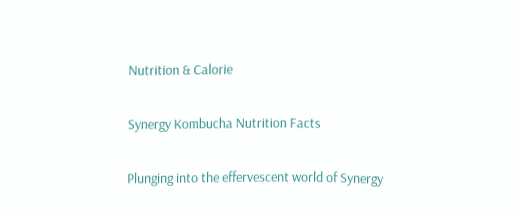Nutrition & Calorie

Synergy Kombucha Nutrition Facts

Plunging into the effervescent world of Synergy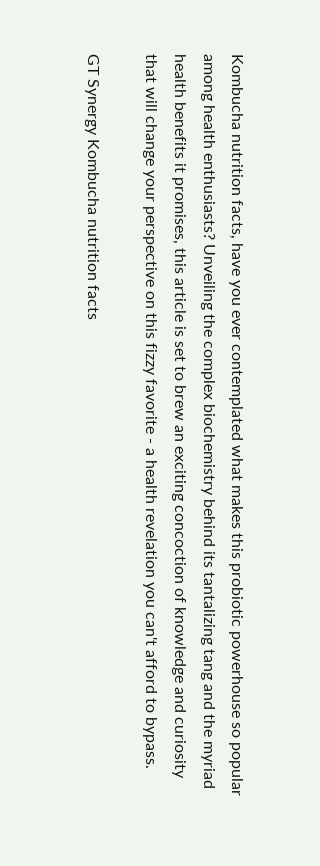Kombucha nutrition facts, have you ever contemplated what makes this probiotic powerhouse so popular among health enthusiasts? Unveiling the complex biochemistry behind its tantalizing tang and the myriad health benefits it promises, this article is set to brew an exciting concoction of knowledge and curiosity that will change your perspective on this fizzy favorite - a health revelation you can't afford to bypass.

GT Synergy Kombucha nutrition facts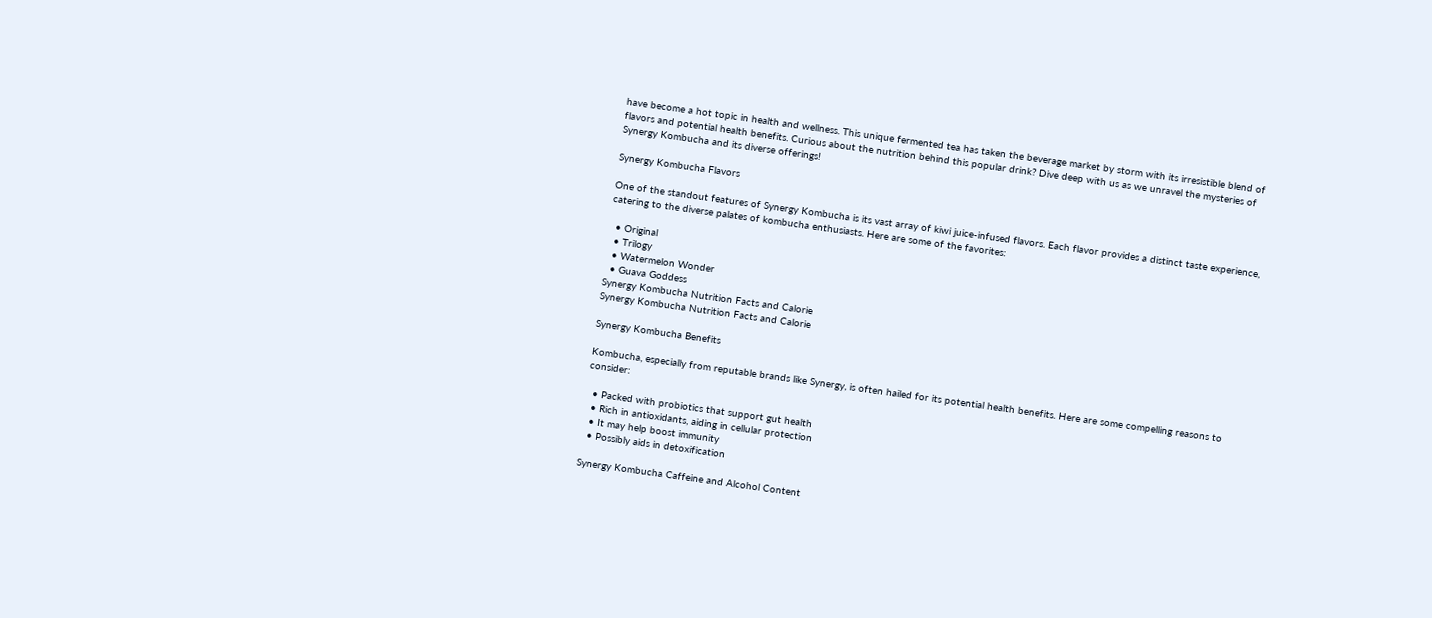have become a hot topic in health and wellness. This unique fermented tea has taken the beverage market by storm with its irresistible blend of flavors and potential health benefits. Curious about the nutrition behind this popular drink? Dive deep with us as we unravel the mysteries of Synergy Kombucha and its diverse offerings!

Synergy Kombucha Flavors

One of the standout features of Synergy Kombucha is its vast array of kiwi juice-infused flavors. Each flavor provides a distinct taste experience, catering to the diverse palates of kombucha enthusiasts. Here are some of the favorites:

  • Original
  • Trilogy
  • Watermelon Wonder
  • Guava Goddess
Synergy Kombucha Nutrition Facts and Calorie
Synergy Kombucha Nutrition Facts and Calorie

Synergy Kombucha Benefits

Kombucha, especially from reputable brands like Synergy, is often hailed for its potential health benefits. Here are some compelling reasons to consider:

  • Packed with probiotics that support gut health
  • Rich in antioxidants, aiding in cellular protection
  • It may help boost immunity
  • Possibly aids in detoxification

Synergy Kombucha Caffeine and Alcohol Content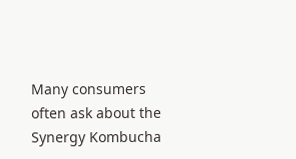Many consumers often ask about the Synergy Kombucha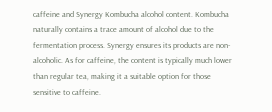caffeine and Synergy Kombucha alcohol content. Kombucha naturally contains a trace amount of alcohol due to the fermentation process. Synergy ensures its products are non-alcoholic. As for caffeine, the content is typically much lower than regular tea, making it a suitable option for those sensitive to caffeine.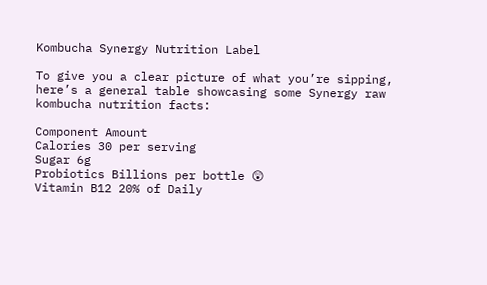Kombucha Synergy Nutrition Label

To give you a clear picture of what you’re sipping, here’s a general table showcasing some Synergy raw kombucha nutrition facts:

Component Amount
Calories 30 per serving
Sugar 6g
Probiotics Billions per bottle 😲
Vitamin B12 20% of Daily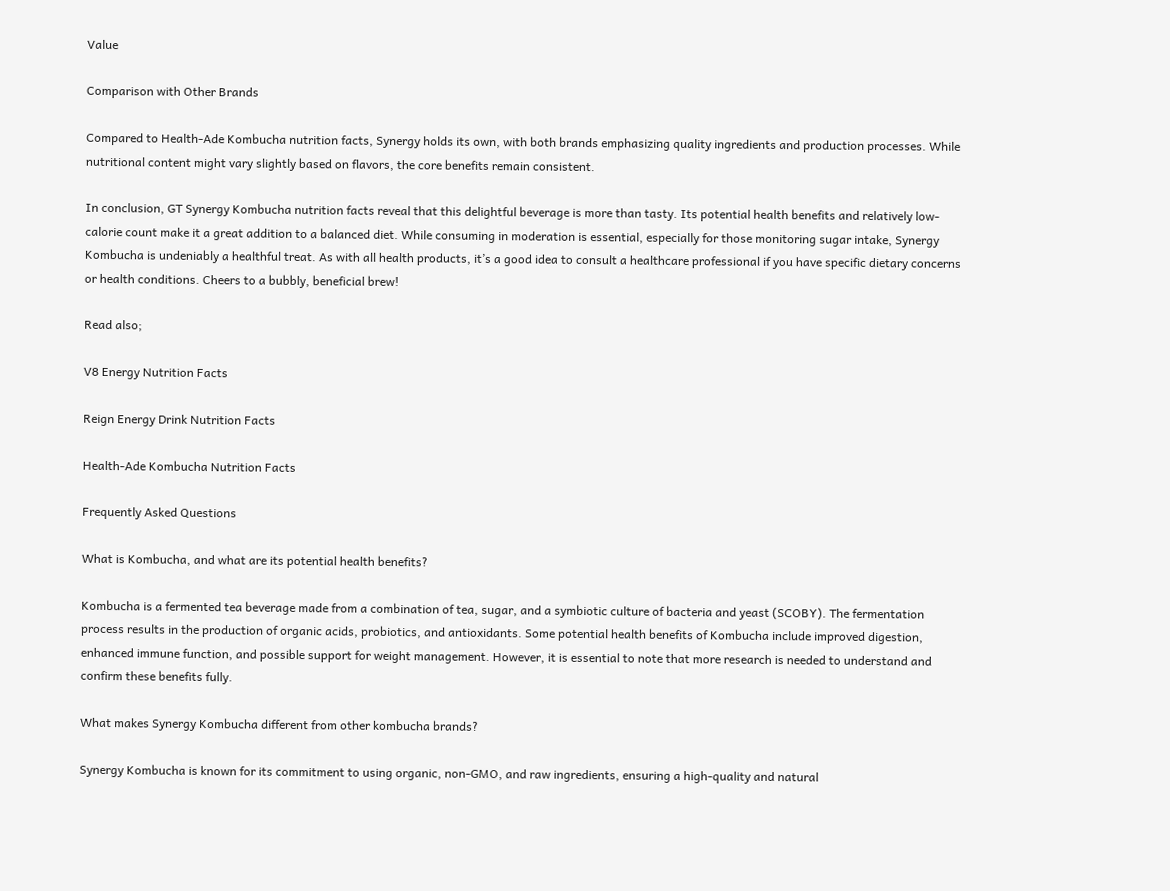Value

Comparison with Other Brands

Compared to Health-Ade Kombucha nutrition facts, Synergy holds its own, with both brands emphasizing quality ingredients and production processes. While nutritional content might vary slightly based on flavors, the core benefits remain consistent.

In conclusion, GT Synergy Kombucha nutrition facts reveal that this delightful beverage is more than tasty. Its potential health benefits and relatively low-calorie count make it a great addition to a balanced diet. While consuming in moderation is essential, especially for those monitoring sugar intake, Synergy Kombucha is undeniably a healthful treat. As with all health products, it’s a good idea to consult a healthcare professional if you have specific dietary concerns or health conditions. Cheers to a bubbly, beneficial brew!

Read also;

V8 Energy Nutrition Facts

Reign Energy Drink Nutrition Facts

Health-Ade Kombucha Nutrition Facts

Frequently Asked Questions

What is Kombucha, and what are its potential health benefits?

Kombucha is a fermented tea beverage made from a combination of tea, sugar, and a symbiotic culture of bacteria and yeast (SCOBY). The fermentation process results in the production of organic acids, probiotics, and antioxidants. Some potential health benefits of Kombucha include improved digestion, enhanced immune function, and possible support for weight management. However, it is essential to note that more research is needed to understand and confirm these benefits fully.

What makes Synergy Kombucha different from other kombucha brands?

Synergy Kombucha is known for its commitment to using organic, non-GMO, and raw ingredients, ensuring a high-quality and natural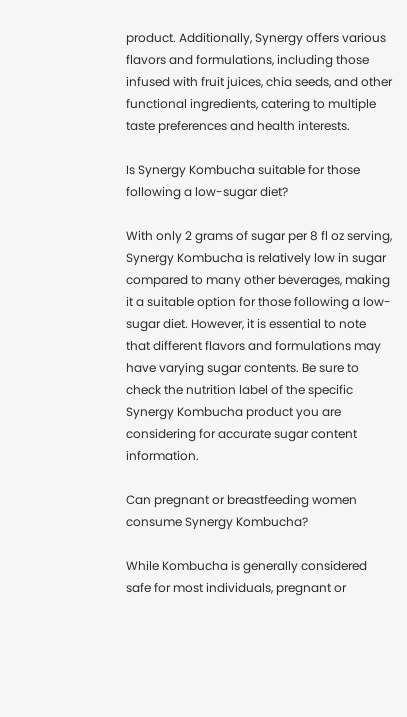product. Additionally, Synergy offers various flavors and formulations, including those infused with fruit juices, chia seeds, and other functional ingredients, catering to multiple taste preferences and health interests.

Is Synergy Kombucha suitable for those following a low-sugar diet?

With only 2 grams of sugar per 8 fl oz serving, Synergy Kombucha is relatively low in sugar compared to many other beverages, making it a suitable option for those following a low-sugar diet. However, it is essential to note that different flavors and formulations may have varying sugar contents. Be sure to check the nutrition label of the specific Synergy Kombucha product you are considering for accurate sugar content information.

Can pregnant or breastfeeding women consume Synergy Kombucha?

While Kombucha is generally considered safe for most individuals, pregnant or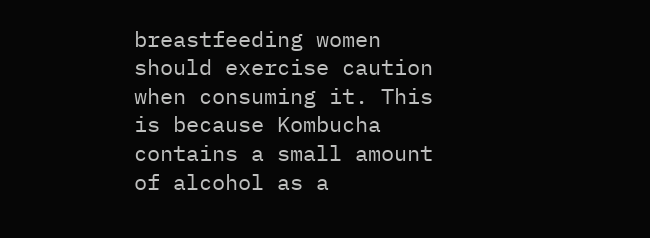breastfeeding women should exercise caution when consuming it. This is because Kombucha contains a small amount of alcohol as a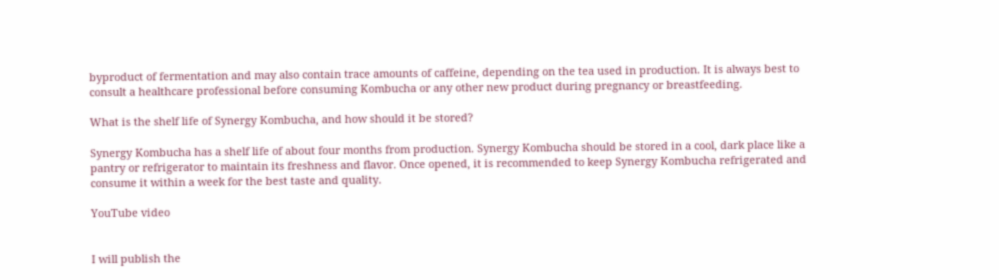byproduct of fermentation and may also contain trace amounts of caffeine, depending on the tea used in production. It is always best to consult a healthcare professional before consuming Kombucha or any other new product during pregnancy or breastfeeding.

What is the shelf life of Synergy Kombucha, and how should it be stored?

Synergy Kombucha has a shelf life of about four months from production. Synergy Kombucha should be stored in a cool, dark place like a pantry or refrigerator to maintain its freshness and flavor. Once opened, it is recommended to keep Synergy Kombucha refrigerated and consume it within a week for the best taste and quality.

YouTube video


I will publish the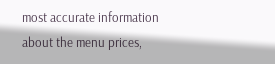most accurate information about the menu prices,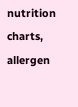nutrition charts, allergen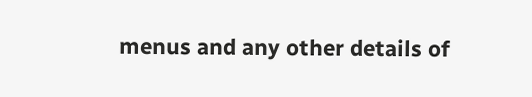menus and any other details of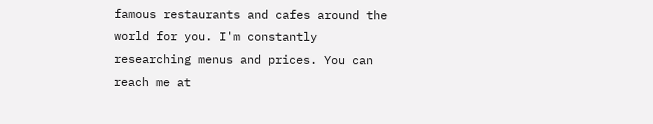famous restaurants and cafes around the world for you. I'm constantly researching menus and prices. You can reach me at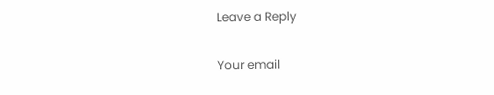Leave a Reply

Your email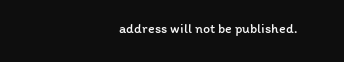address will not be published.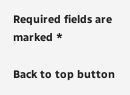Required fields are marked *

Back to top button